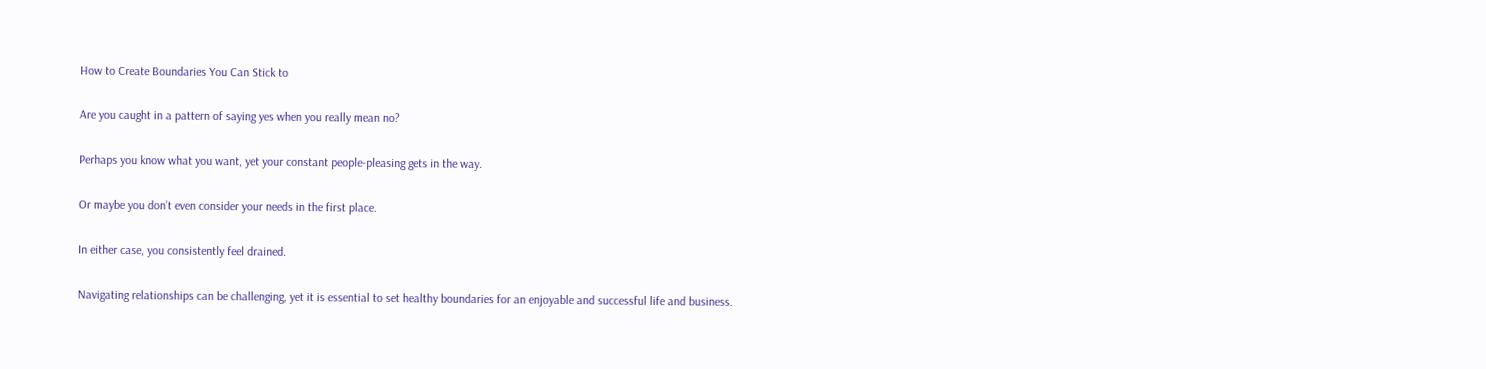How to Create Boundaries You Can Stick to

Are you caught in a pattern of saying yes when you really mean no?

Perhaps you know what you want, yet your constant people-pleasing gets in the way.

Or maybe you don’t even consider your needs in the first place.

In either case, you consistently feel drained.

Navigating relationships can be challenging, yet it is essential to set healthy boundaries for an enjoyable and successful life and business.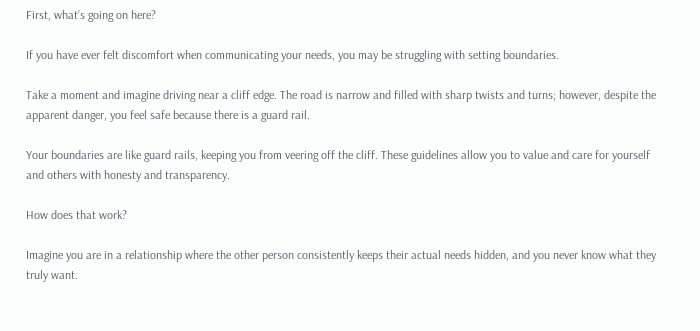First, what’s going on here?

If you have ever felt discomfort when communicating your needs, you may be struggling with setting boundaries.

Take a moment and imagine driving near a cliff edge. The road is narrow and filled with sharp twists and turns; however, despite the apparent danger, you feel safe because there is a guard rail.

Your boundaries are like guard rails, keeping you from veering off the cliff. These guidelines allow you to value and care for yourself and others with honesty and transparency.

How does that work?

Imagine you are in a relationship where the other person consistently keeps their actual needs hidden, and you never know what they truly want.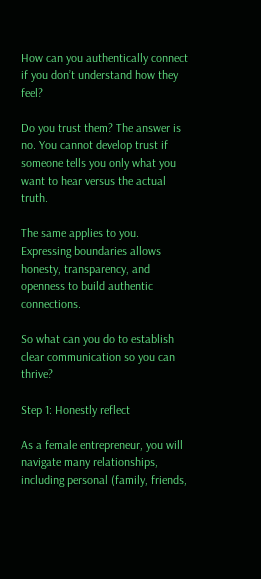How can you authentically connect if you don’t understand how they feel?

Do you trust them? The answer is no. You cannot develop trust if someone tells you only what you want to hear versus the actual truth.

The same applies to you. Expressing boundaries allows honesty, transparency, and openness to build authentic connections.

So what can you do to establish clear communication so you can thrive?

Step 1: Honestly reflect

As a female entrepreneur, you will navigate many relationships, including personal (family, friends,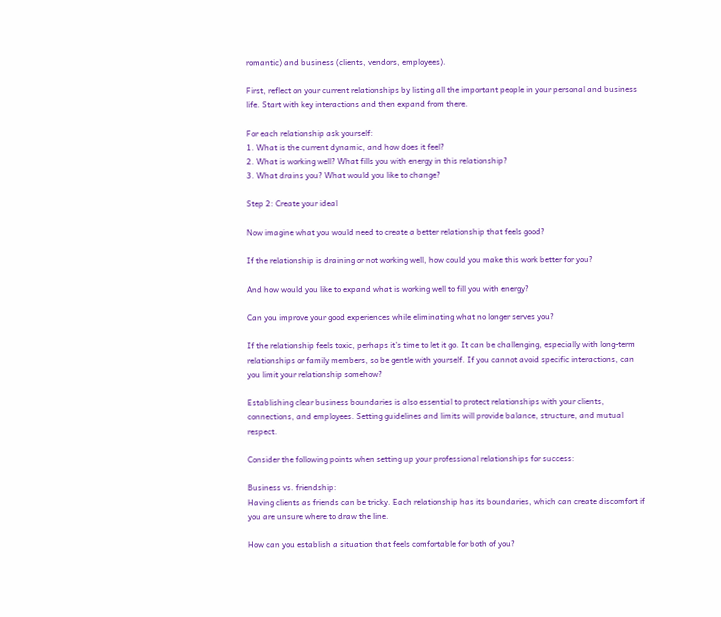romantic) and business (clients, vendors, employees).

First, reflect on your current relationships by listing all the important people in your personal and business life. Start with key interactions and then expand from there.

For each relationship ask yourself:
1. What is the current dynamic, and how does it feel?
2. What is working well? What fills you with energy in this relationship?
3. What drains you? What would you like to change?

Step 2: Create your ideal

Now imagine what you would need to create a better relationship that feels good?

If the relationship is draining or not working well, how could you make this work better for you?

And how would you like to expand what is working well to fill you with energy?

Can you improve your good experiences while eliminating what no longer serves you?

If the relationship feels toxic, perhaps it’s time to let it go. It can be challenging, especially with long-term relationships or family members, so be gentle with yourself. If you cannot avoid specific interactions, can you limit your relationship somehow?

Establishing clear business boundaries is also essential to protect relationships with your clients, connections, and employees. Setting guidelines and limits will provide balance, structure, and mutual respect.

Consider the following points when setting up your professional relationships for success:

Business vs. friendship:
Having clients as friends can be tricky. Each relationship has its boundaries, which can create discomfort if you are unsure where to draw the line.

How can you establish a situation that feels comfortable for both of you?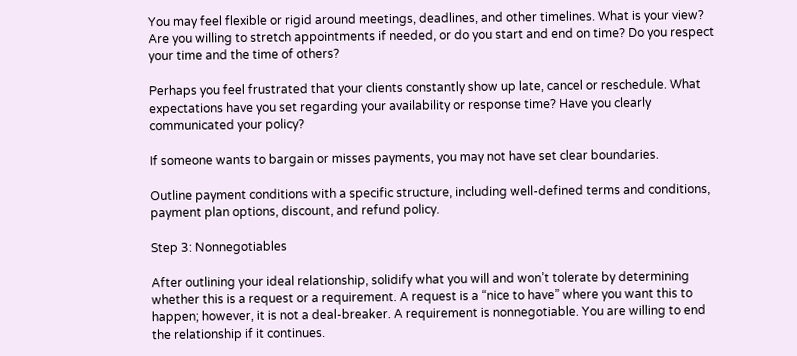You may feel flexible or rigid around meetings, deadlines, and other timelines. What is your view? Are you willing to stretch appointments if needed, or do you start and end on time? Do you respect your time and the time of others?

Perhaps you feel frustrated that your clients constantly show up late, cancel or reschedule. What expectations have you set regarding your availability or response time? Have you clearly communicated your policy?

If someone wants to bargain or misses payments, you may not have set clear boundaries.

Outline payment conditions with a specific structure, including well-defined terms and conditions, payment plan options, discount, and refund policy.

Step 3: Nonnegotiables

After outlining your ideal relationship, solidify what you will and won’t tolerate by determining whether this is a request or a requirement. A request is a “nice to have” where you want this to happen; however, it is not a deal-breaker. A requirement is nonnegotiable. You are willing to end the relationship if it continues.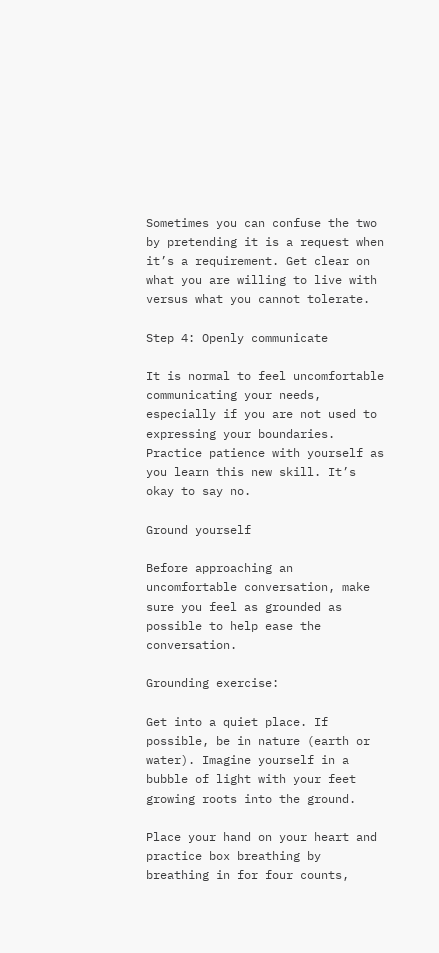Sometimes you can confuse the two by pretending it is a request when it’s a requirement. Get clear on what you are willing to live with versus what you cannot tolerate.

Step 4: Openly communicate

It is normal to feel uncomfortable communicating your needs, especially if you are not used to expressing your boundaries. Practice patience with yourself as you learn this new skill. It’s okay to say no.

Ground yourself

Before approaching an uncomfortable conversation, make sure you feel as grounded as possible to help ease the conversation.

Grounding exercise:

Get into a quiet place. If possible, be in nature (earth or water). Imagine yourself in a bubble of light with your feet growing roots into the ground.

Place your hand on your heart and practice box breathing by breathing in for four counts,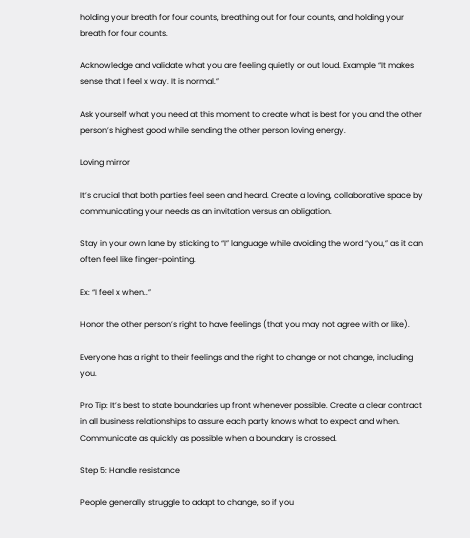holding your breath for four counts, breathing out for four counts, and holding your breath for four counts.

Acknowledge and validate what you are feeling quietly or out loud. Example “It makes sense that I feel x way. It is normal.”

Ask yourself what you need at this moment to create what is best for you and the other person’s highest good while sending the other person loving energy.

Loving mirror

It’s crucial that both parties feel seen and heard. Create a loving, collaborative space by communicating your needs as an invitation versus an obligation.

Stay in your own lane by sticking to “I” language while avoiding the word “you,” as it can often feel like finger-pointing.

Ex: “I feel x when..”

Honor the other person’s right to have feelings (that you may not agree with or like).

Everyone has a right to their feelings and the right to change or not change, including you.

Pro Tip: It’s best to state boundaries up front whenever possible. Create a clear contract in all business relationships to assure each party knows what to expect and when. Communicate as quickly as possible when a boundary is crossed.

Step 5: Handle resistance

People generally struggle to adapt to change, so if you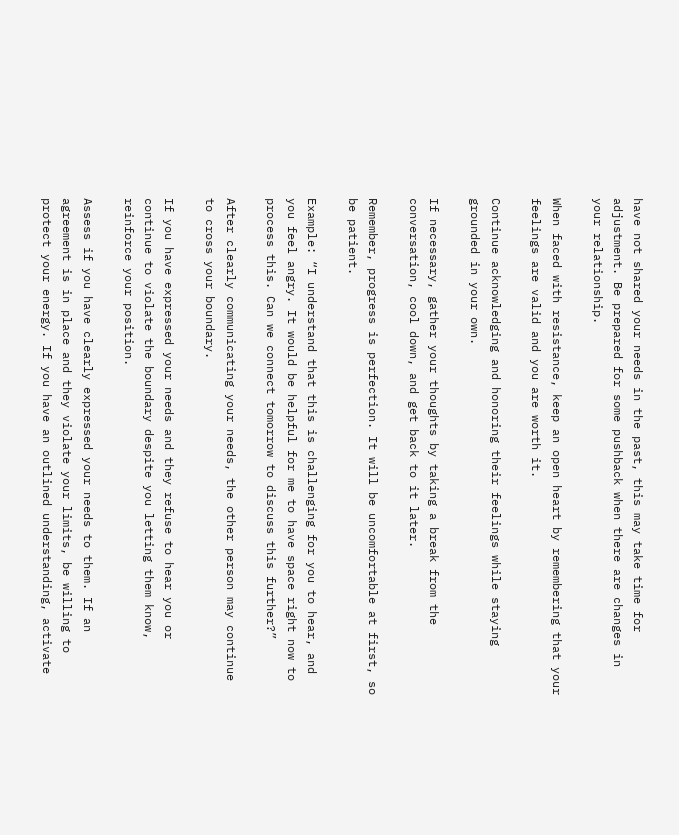have not shared your needs in the past, this may take time for adjustment. Be prepared for some pushback when there are changes in your relationship.

When faced with resistance, keep an open heart by remembering that your feelings are valid and you are worth it.

Continue acknowledging and honoring their feelings while staying grounded in your own.

If necessary, gather your thoughts by taking a break from the conversation, cool down, and get back to it later.

Remember, progress is perfection. It will be uncomfortable at first, so be patient.

Example: “I understand that this is challenging for you to hear, and you feel angry. It would be helpful for me to have space right now to process this. Can we connect tomorrow to discuss this further?”

After clearly communicating your needs, the other person may continue to cross your boundary.

If you have expressed your needs and they refuse to hear you or continue to violate the boundary despite you letting them know, reinforce your position.

Assess if you have clearly expressed your needs to them. If an agreement is in place and they violate your limits, be willing to protect your energy. If you have an outlined understanding, activate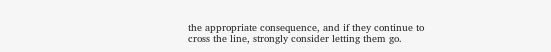the appropriate consequence, and if they continue to cross the line, strongly consider letting them go.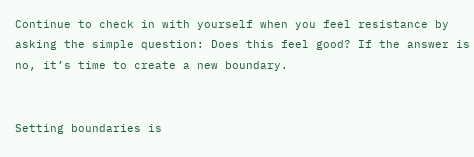Continue to check in with yourself when you feel resistance by asking the simple question: Does this feel good? If the answer is no, it’s time to create a new boundary.


Setting boundaries is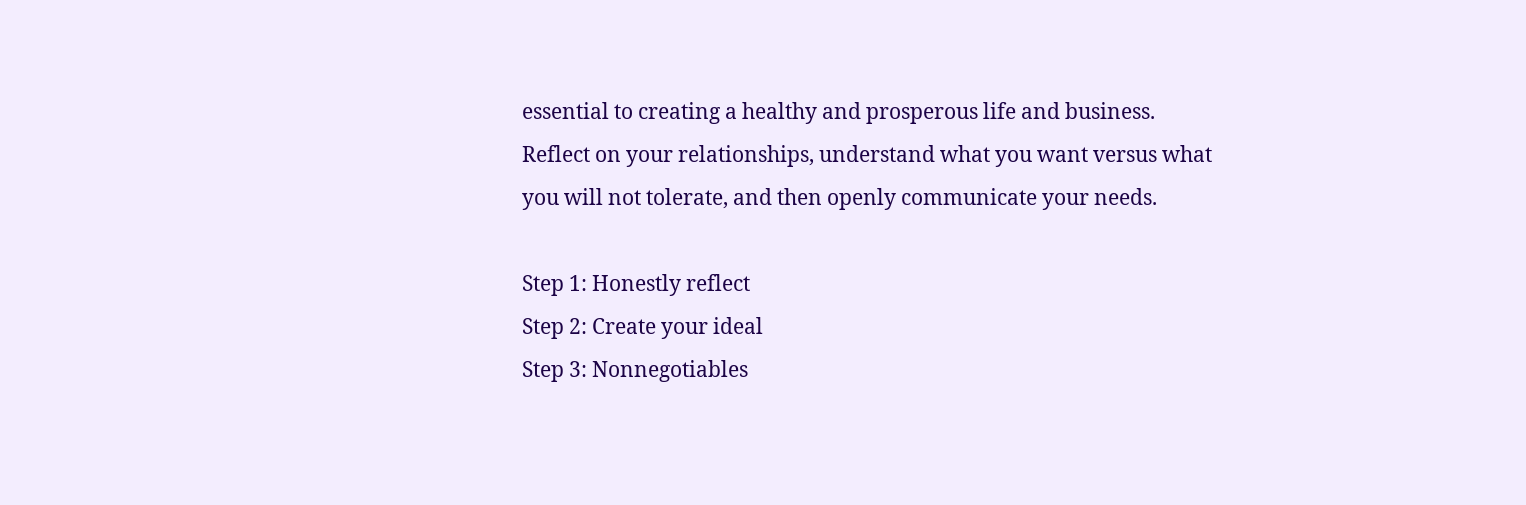essential to creating a healthy and prosperous life and business. Reflect on your relationships, understand what you want versus what you will not tolerate, and then openly communicate your needs.

Step 1: Honestly reflect
Step 2: Create your ideal
Step 3: Nonnegotiables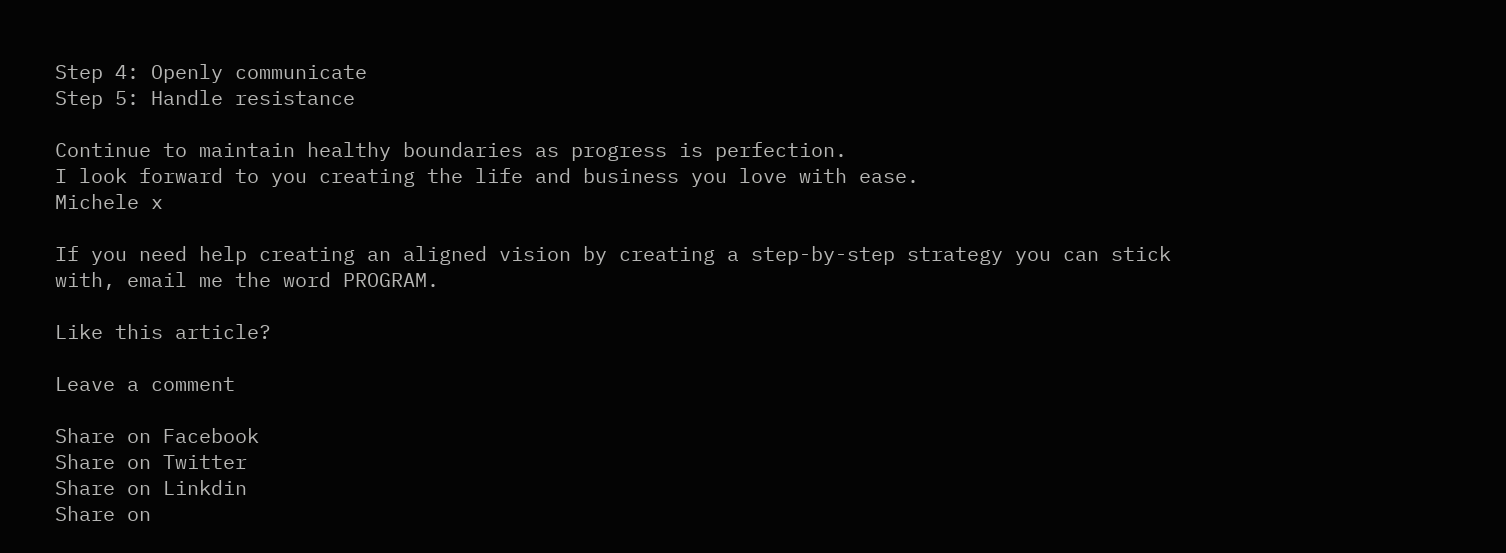Step 4: Openly communicate
Step 5: Handle resistance

Continue to maintain healthy boundaries as progress is perfection.
I look forward to you creating the life and business you love with ease.
Michele x

If you need help creating an aligned vision by creating a step-by-step strategy you can stick with, email me the word PROGRAM.

Like this article?

Leave a comment

Share on Facebook
Share on Twitter
Share on Linkdin
Share on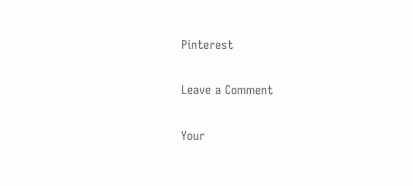Pinterest

Leave a Comment

Your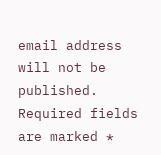email address will not be published. Required fields are marked *